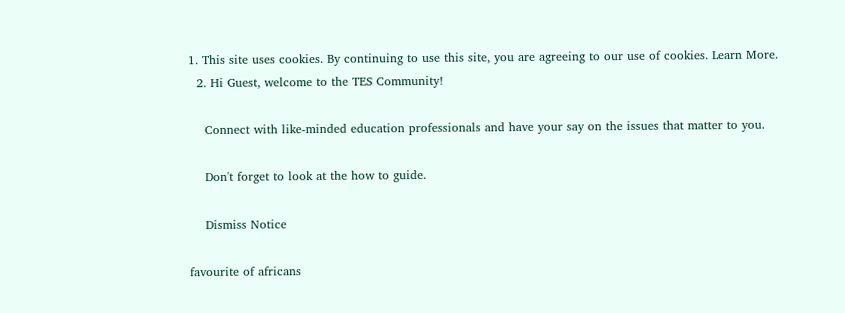1. This site uses cookies. By continuing to use this site, you are agreeing to our use of cookies. Learn More.
  2. Hi Guest, welcome to the TES Community!

    Connect with like-minded education professionals and have your say on the issues that matter to you.

    Don't forget to look at the how to guide.

    Dismiss Notice

favourite of africans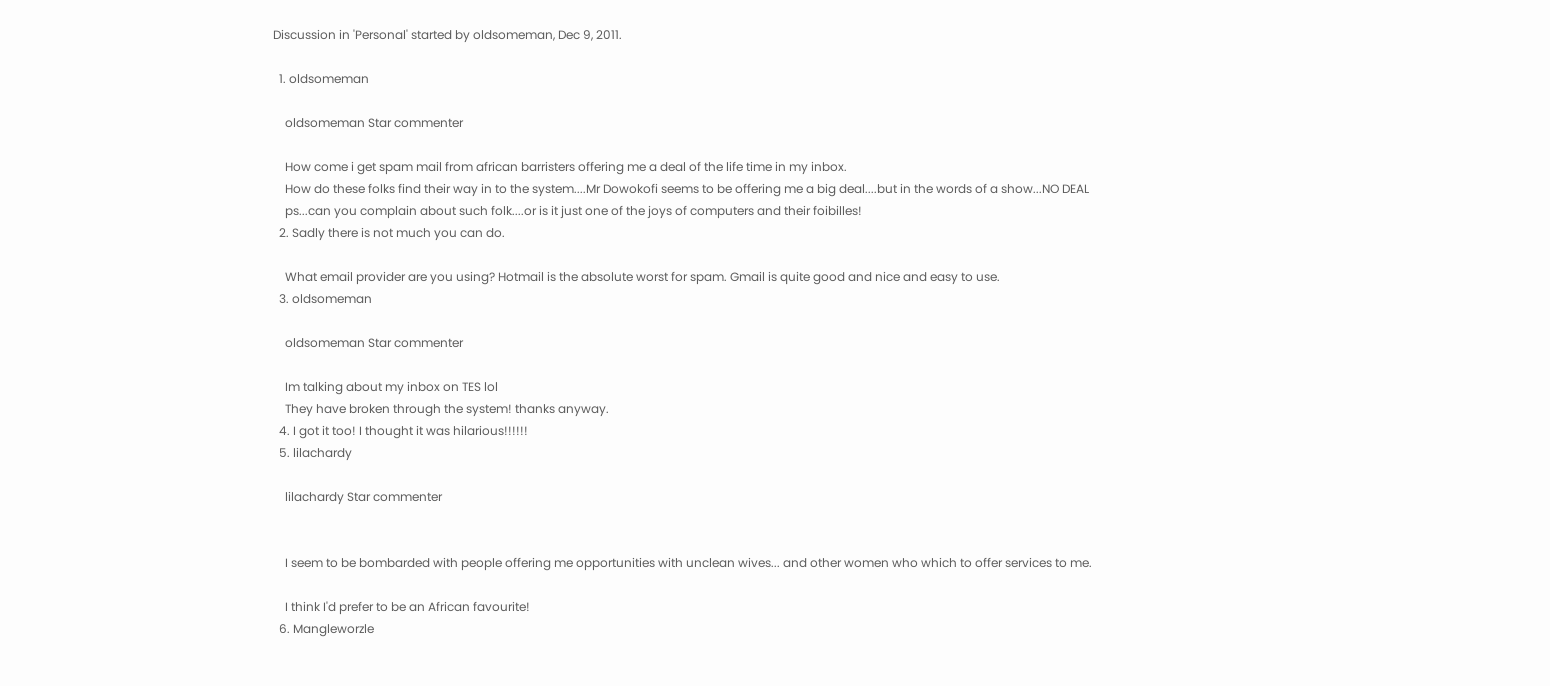Discussion in 'Personal' started by oldsomeman, Dec 9, 2011.

  1. oldsomeman

    oldsomeman Star commenter

    How come i get spam mail from african barristers offering me a deal of the life time in my inbox.
    How do these folks find their way in to the system....Mr Dowokofi seems to be offering me a big deal....but in the words of a show...NO DEAL
    ps...can you complain about such folk....or is it just one of the joys of computers and their foibilles!
  2. Sadly there is not much you can do.

    What email provider are you using? Hotmail is the absolute worst for spam. Gmail is quite good and nice and easy to use.
  3. oldsomeman

    oldsomeman Star commenter

    Im talking about my inbox on TES lol
    They have broken through the system! thanks anyway.
  4. I got it too! I thought it was hilarious!!!!!!
  5. lilachardy

    lilachardy Star commenter


    I seem to be bombarded with people offering me opportunities with unclean wives... and other women who which to offer services to me.

    I think I'd prefer to be an African favourite!
  6. Mangleworzle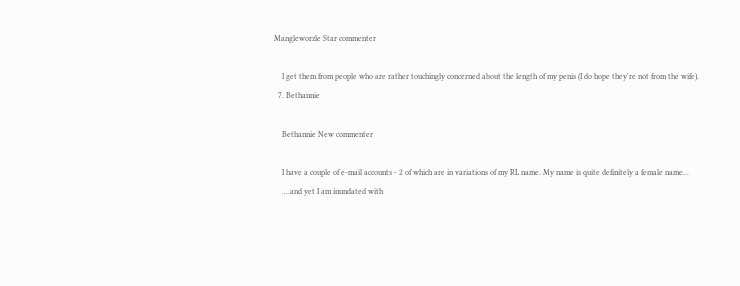Mangleworzle Star commenter

    I get them from people who are rather touchingly concerned about the length of my penis (I do hope they're not from the wife).
  7. Bethannie

    Bethannie New commenter

    I have a couple of e-mail accounts - 2 of which are in variations of my RL name. My name is quite definitely a female name...
    ....and yet I am inundated with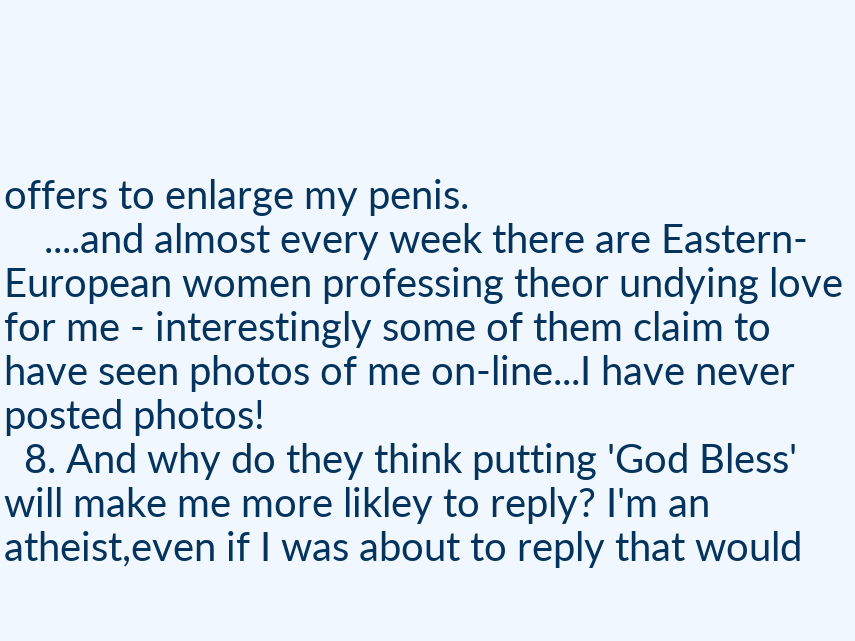offers to enlarge my penis.
    ....and almost every week there are Eastern-European women professing theor undying love for me - interestingly some of them claim to have seen photos of me on-line...I have never posted photos!
  8. And why do they think putting 'God Bless' will make me more likley to reply? I'm an atheist,even if I was about to reply that would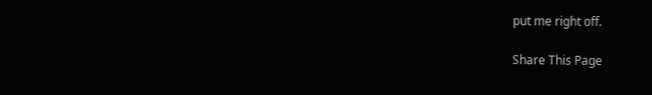put me right off.

Share This Page